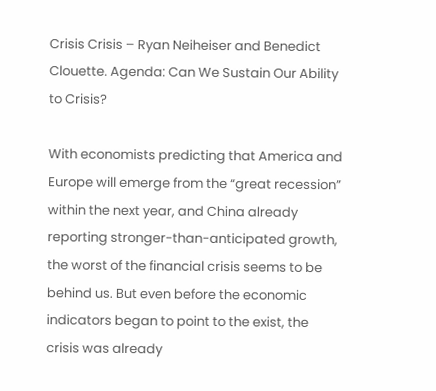Crisis Crisis – Ryan Neiheiser and Benedict Clouette. Agenda: Can We Sustain Our Ability to Crisis?

With economists predicting that America and Europe will emerge from the “great recession” within the next year, and China already reporting stronger-than-anticipated growth, the worst of the financial crisis seems to be behind us. But even before the economic indicators began to point to the exist, the crisis was already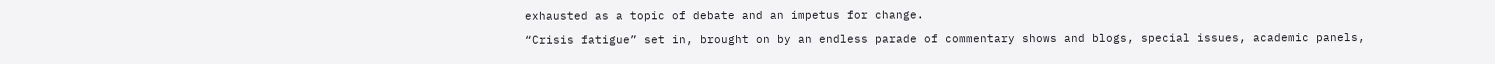exhausted as a topic of debate and an impetus for change.

“Crisis fatigue” set in, brought on by an endless parade of commentary shows and blogs, special issues, academic panels,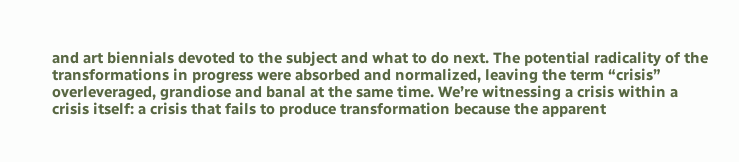and art biennials devoted to the subject and what to do next. The potential radicality of the transformations in progress were absorbed and normalized, leaving the term “crisis” overleveraged, grandiose and banal at the same time. We’re witnessing a crisis within a crisis itself: a crisis that fails to produce transformation because the apparent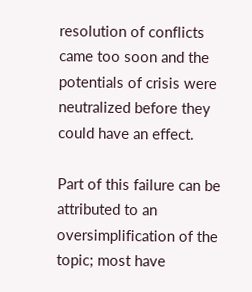resolution of conflicts came too soon and the potentials of crisis were neutralized before they could have an effect.

Part of this failure can be attributed to an oversimplification of the topic; most have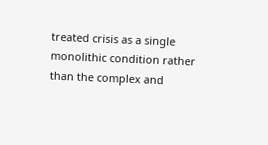treated crisis as a single monolithic condition rather than the complex and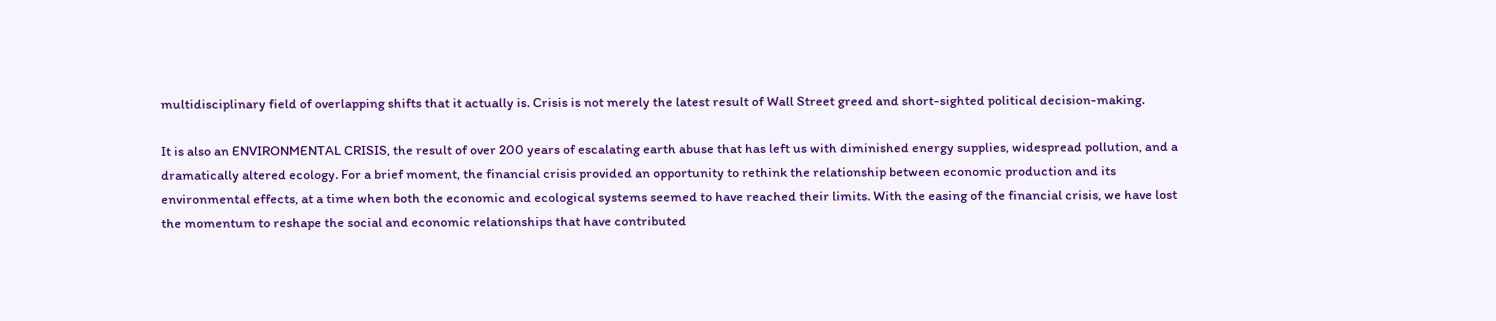multidisciplinary field of overlapping shifts that it actually is. Crisis is not merely the latest result of Wall Street greed and short-sighted political decision-making.

It is also an ENVIRONMENTAL CRISIS, the result of over 200 years of escalating earth abuse that has left us with diminished energy supplies, widespread pollution, and a dramatically altered ecology. For a brief moment, the financial crisis provided an opportunity to rethink the relationship between economic production and its environmental effects, at a time when both the economic and ecological systems seemed to have reached their limits. With the easing of the financial crisis, we have lost the momentum to reshape the social and economic relationships that have contributed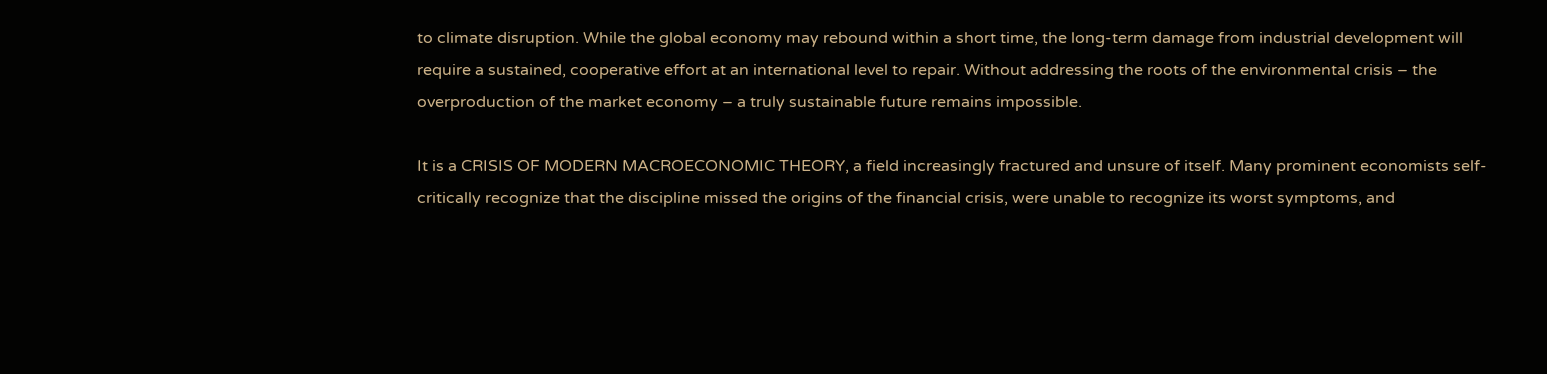to climate disruption. While the global economy may rebound within a short time, the long-term damage from industrial development will require a sustained, cooperative effort at an international level to repair. Without addressing the roots of the environmental crisis – the overproduction of the market economy – a truly sustainable future remains impossible.

It is a CRISIS OF MODERN MACROECONOMIC THEORY, a field increasingly fractured and unsure of itself. Many prominent economists self-critically recognize that the discipline missed the origins of the financial crisis, were unable to recognize its worst symptoms, and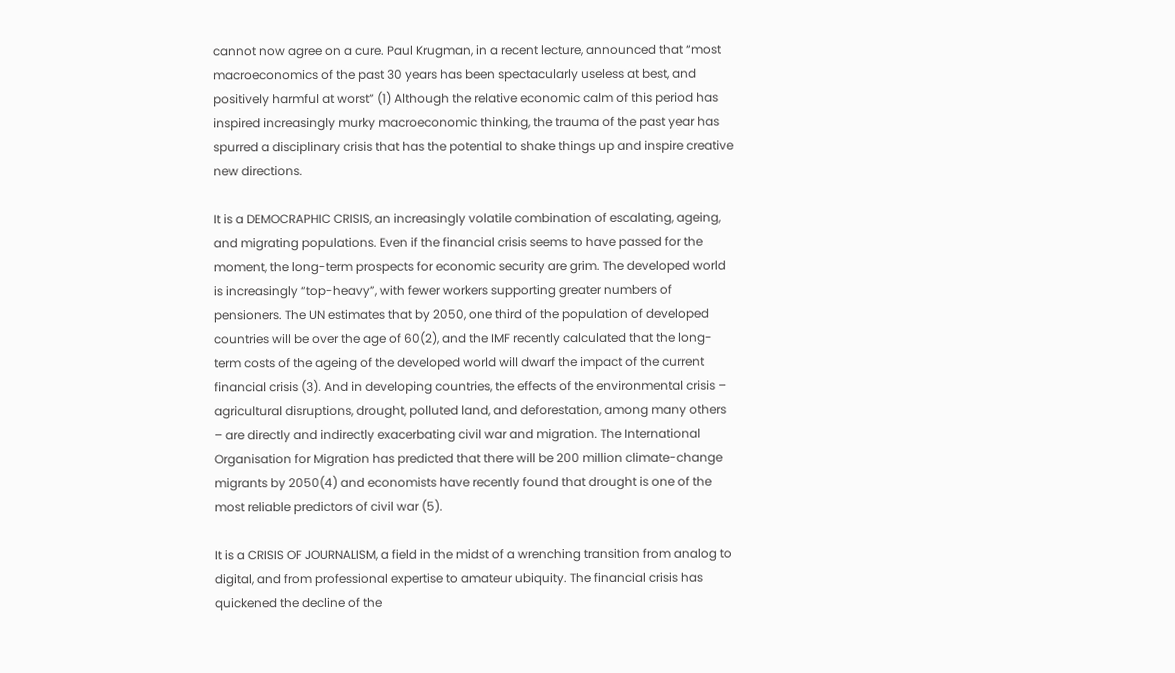cannot now agree on a cure. Paul Krugman, in a recent lecture, announced that “most macroeconomics of the past 30 years has been spectacularly useless at best, and positively harmful at worst” (1) Although the relative economic calm of this period has inspired increasingly murky macroeconomic thinking, the trauma of the past year has spurred a disciplinary crisis that has the potential to shake things up and inspire creative new directions.

It is a DEMOCRAPHIC CRISIS, an increasingly volatile combination of escalating, ageing, and migrating populations. Even if the financial crisis seems to have passed for the moment, the long-term prospects for economic security are grim. The developed world is increasingly “top-heavy”, with fewer workers supporting greater numbers of pensioners. The UN estimates that by 2050, one third of the population of developed countries will be over the age of 60(2), and the IMF recently calculated that the long-term costs of the ageing of the developed world will dwarf the impact of the current financial crisis (3). And in developing countries, the effects of the environmental crisis – agricultural disruptions, drought, polluted land, and deforestation, among many others – are directly and indirectly exacerbating civil war and migration. The International Organisation for Migration has predicted that there will be 200 million climate-change migrants by 2050(4) and economists have recently found that drought is one of the most reliable predictors of civil war (5).

It is a CRISIS OF JOURNALISM, a field in the midst of a wrenching transition from analog to digital, and from professional expertise to amateur ubiquity. The financial crisis has quickened the decline of the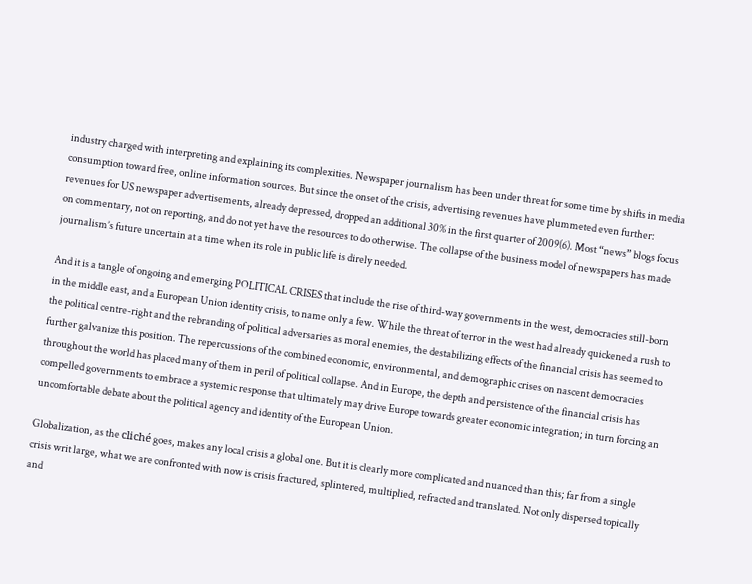industry charged with interpreting and explaining its complexities. Newspaper journalism has been under threat for some time by shifts in media consumption toward free, online information sources. But since the onset of the crisis, advertising revenues have plummeted even further: revenues for US newspaper advertisements, already depressed, dropped an additional 30% in the first quarter of 2009(6). Most “news” blogs focus on commentary, not on reporting, and do not yet have the resources to do otherwise. The collapse of the business model of newspapers has made journalism’s future uncertain at a time when its role in public life is direly needed.

And it is a tangle of ongoing and emerging POLITICAL CRISES that include the rise of third-way governments in the west, democracies still-born in the middle east, and a European Union identity crisis, to name only a few. While the threat of terror in the west had already quickened a rush to the political centre-right and the rebranding of political adversaries as moral enemies, the destabilizing effects of the financial crisis has seemed to further galvanize this position. The repercussions of the combined economic, environmental, and demographic crises on nascent democracies throughout the world has placed many of them in peril of political collapse. And in Europe, the depth and persistence of the financial crisis has compelled governments to embrace a systemic response that ultimately may drive Europe towards greater economic integration; in turn forcing an uncomfortable debate about the political agency and identity of the European Union.

Globalization, as the cliché goes, makes any local crisis a global one. But it is clearly more complicated and nuanced than this; far from a single crisis writ large, what we are confronted with now is crisis fractured, splintered, multiplied, refracted and translated. Not only dispersed topically and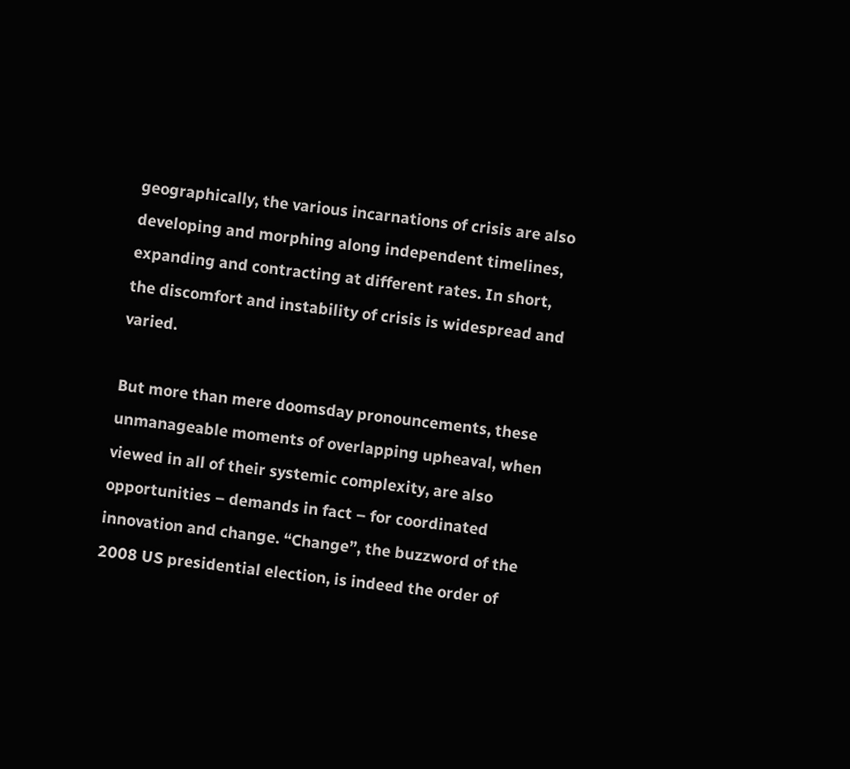geographically, the various incarnations of crisis are also developing and morphing along independent timelines, expanding and contracting at different rates. In short, the discomfort and instability of crisis is widespread and varied.

But more than mere doomsday pronouncements, these unmanageable moments of overlapping upheaval, when viewed in all of their systemic complexity, are also opportunities – demands in fact – for coordinated innovation and change. “Change”, the buzzword of the 2008 US presidential election, is indeed the order of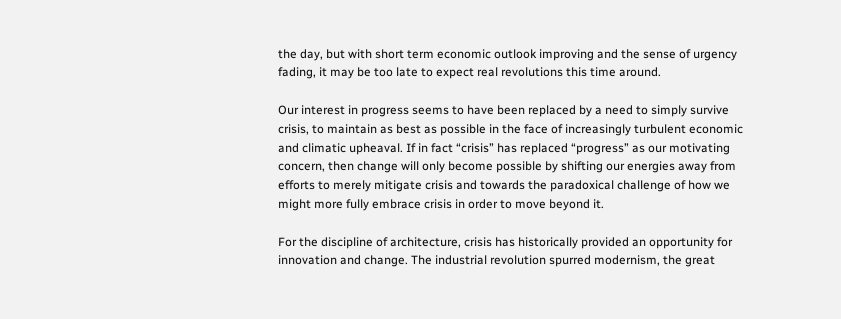the day, but with short term economic outlook improving and the sense of urgency fading, it may be too late to expect real revolutions this time around.

Our interest in progress seems to have been replaced by a need to simply survive crisis, to maintain as best as possible in the face of increasingly turbulent economic and climatic upheaval. If in fact “crisis” has replaced “progress” as our motivating concern, then change will only become possible by shifting our energies away from efforts to merely mitigate crisis and towards the paradoxical challenge of how we might more fully embrace crisis in order to move beyond it.

For the discipline of architecture, crisis has historically provided an opportunity for innovation and change. The industrial revolution spurred modernism, the great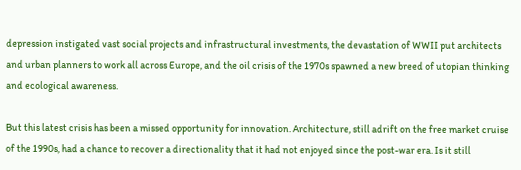depression instigated vast social projects and infrastructural investments, the devastation of WWII put architects and urban planners to work all across Europe, and the oil crisis of the 1970s spawned a new breed of utopian thinking and ecological awareness.

But this latest crisis has been a missed opportunity for innovation. Architecture, still adrift on the free market cruise of the 1990s, had a chance to recover a directionality that it had not enjoyed since the post-war era. Is it still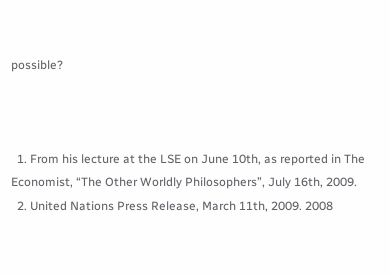possible?



  1. From his lecture at the LSE on June 10th, as reported in The Economist, “The Other Worldly Philosophers”, July 16th, 2009.
  2. United Nations Press Release, March 11th, 2009. 2008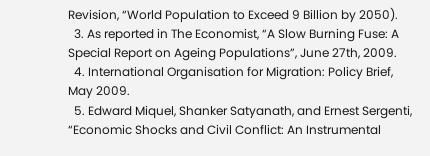Revision, “World Population to Exceed 9 Billion by 2050).
  3. As reported in The Economist, “A Slow Burning Fuse: A Special Report on Ageing Populations”, June 27th, 2009.
  4. International Organisation for Migration: Policy Brief, May 2009.
  5. Edward Miquel, Shanker Satyanath, and Ernest Sergenti, “Economic Shocks and Civil Conflict: An Instrumental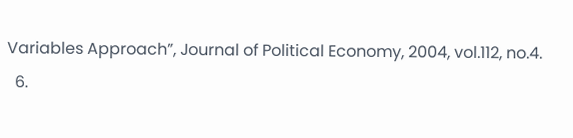Variables Approach”, Journal of Political Economy, 2004, vol.112, no.4.
  6.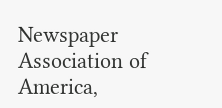Newspaper Association of America,